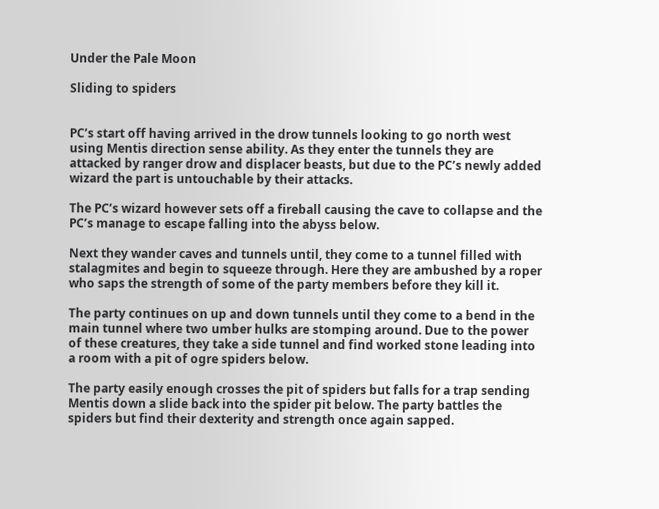Under the Pale Moon

Sliding to spiders


PC’s start off having arrived in the drow tunnels looking to go north west using Mentis direction sense ability. As they enter the tunnels they are attacked by ranger drow and displacer beasts, but due to the PC’s newly added wizard the part is untouchable by their attacks.

The PC’s wizard however sets off a fireball causing the cave to collapse and the PC’s manage to escape falling into the abyss below.

Next they wander caves and tunnels until, they come to a tunnel filled with stalagmites and begin to squeeze through. Here they are ambushed by a roper who saps the strength of some of the party members before they kill it.

The party continues on up and down tunnels until they come to a bend in the main tunnel where two umber hulks are stomping around. Due to the power of these creatures, they take a side tunnel and find worked stone leading into a room with a pit of ogre spiders below.

The party easily enough crosses the pit of spiders but falls for a trap sending Mentis down a slide back into the spider pit below. The party battles the spiders but find their dexterity and strength once again sapped.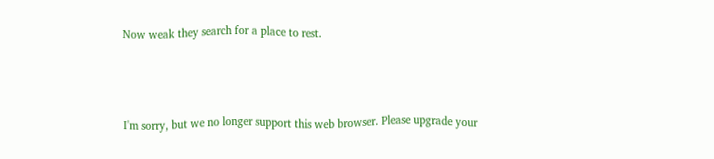Now weak they search for a place to rest.



I'm sorry, but we no longer support this web browser. Please upgrade your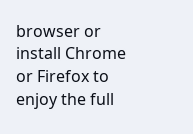browser or install Chrome or Firefox to enjoy the full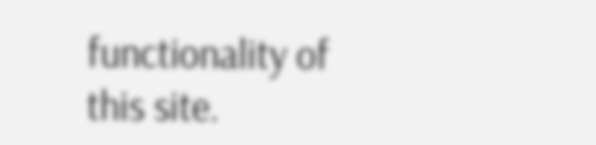functionality of this site.